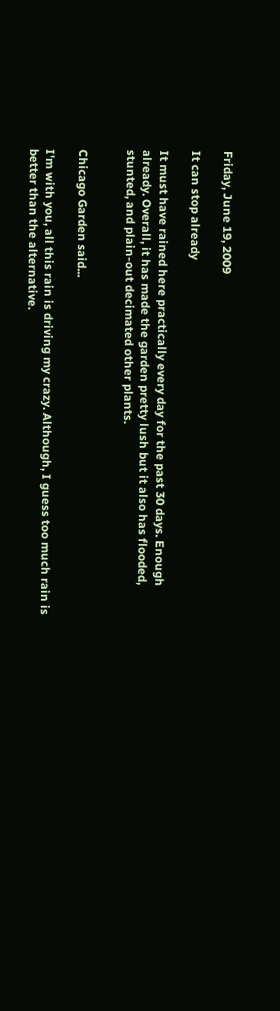Friday, June 19, 2009

It can stop already

It must have rained here practically every day for the past 30 days. Enough already. Overall, it has made the garden pretty lush but it also has flooded, stunted, and plain-out decimated other plants.


Chicago Garden said...

I'm with you, all this rain is driving my crazy. Although, I guess too much rain is better than the alternative.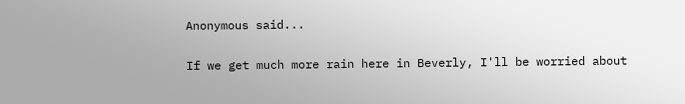Anonymous said...

If we get much more rain here in Beverly, I'll be worried about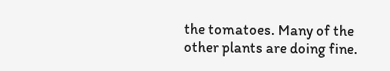the tomatoes. Many of the other plants are doing fine.